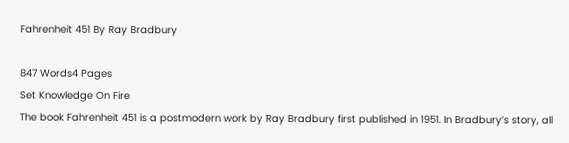Fahrenheit 451 By Ray Bradbury

847 Words4 Pages
Set Knowledge On Fire
The book Fahrenheit 451 is a postmodern work by Ray Bradbury first published in 1951. In Bradbury’s story, all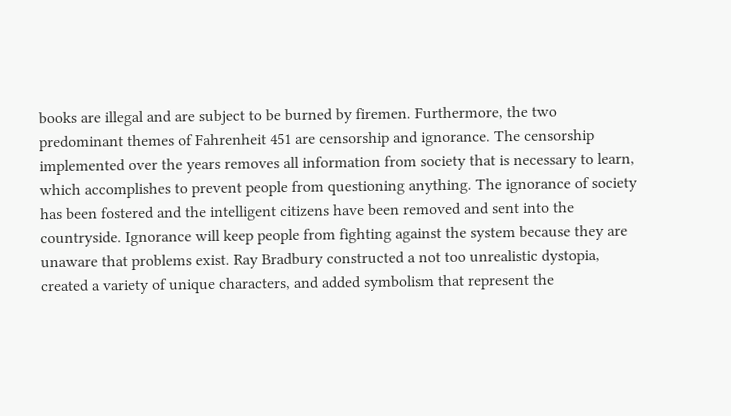books are illegal and are subject to be burned by firemen. Furthermore, the two predominant themes of Fahrenheit 451 are censorship and ignorance. The censorship implemented over the years removes all information from society that is necessary to learn, which accomplishes to prevent people from questioning anything. The ignorance of society has been fostered and the intelligent citizens have been removed and sent into the countryside. Ignorance will keep people from fighting against the system because they are unaware that problems exist. Ray Bradbury constructed a not too unrealistic dystopia, created a variety of unique characters, and added symbolism that represent the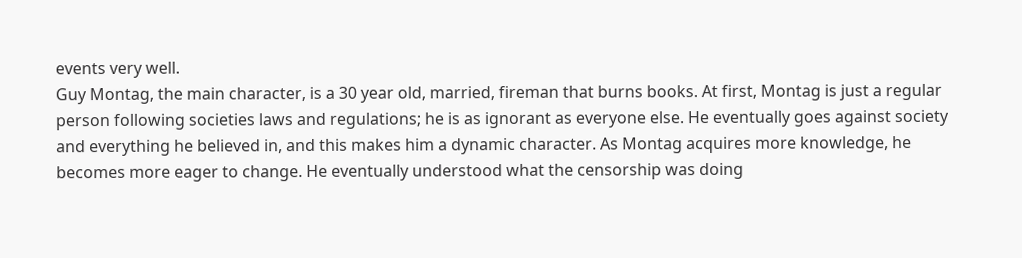events very well.
Guy Montag, the main character, is a 30 year old, married, fireman that burns books. At first, Montag is just a regular person following societies laws and regulations; he is as ignorant as everyone else. He eventually goes against society and everything he believed in, and this makes him a dynamic character. As Montag acquires more knowledge, he becomes more eager to change. He eventually understood what the censorship was doing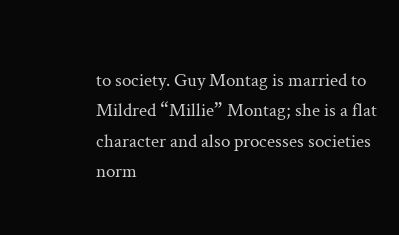to society. Guy Montag is married to Mildred “Millie” Montag; she is a flat character and also processes societies norm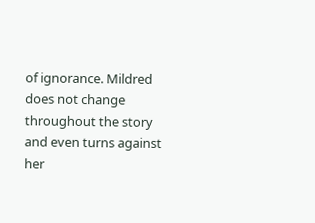of ignorance. Mildred does not change throughout the story and even turns against her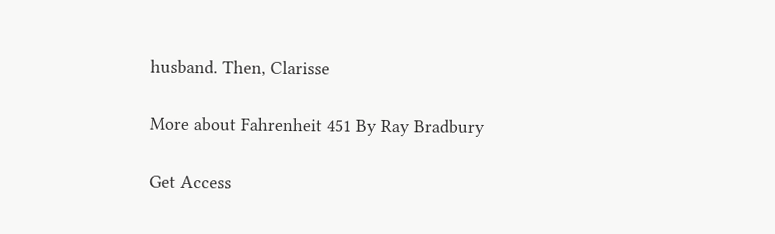husband. Then, Clarisse

More about Fahrenheit 451 By Ray Bradbury

Get Access